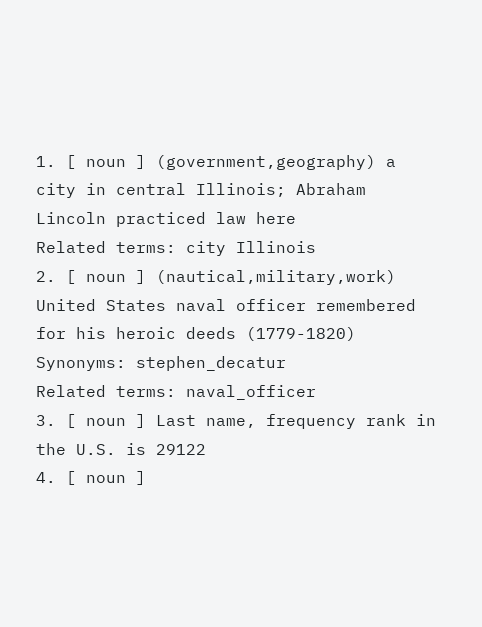1. [ noun ] (government,geography) a city in central Illinois; Abraham Lincoln practiced law here
Related terms: city Illinois
2. [ noun ] (nautical,military,work) United States naval officer remembered for his heroic deeds (1779-1820)
Synonyms: stephen_decatur
Related terms: naval_officer
3. [ noun ] Last name, frequency rank in the U.S. is 29122
4. [ noun ]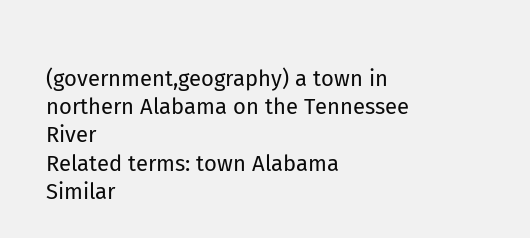(government,geography) a town in northern Alabama on the Tennessee River
Related terms: town Alabama
Similar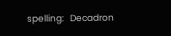spelling:   Decadron